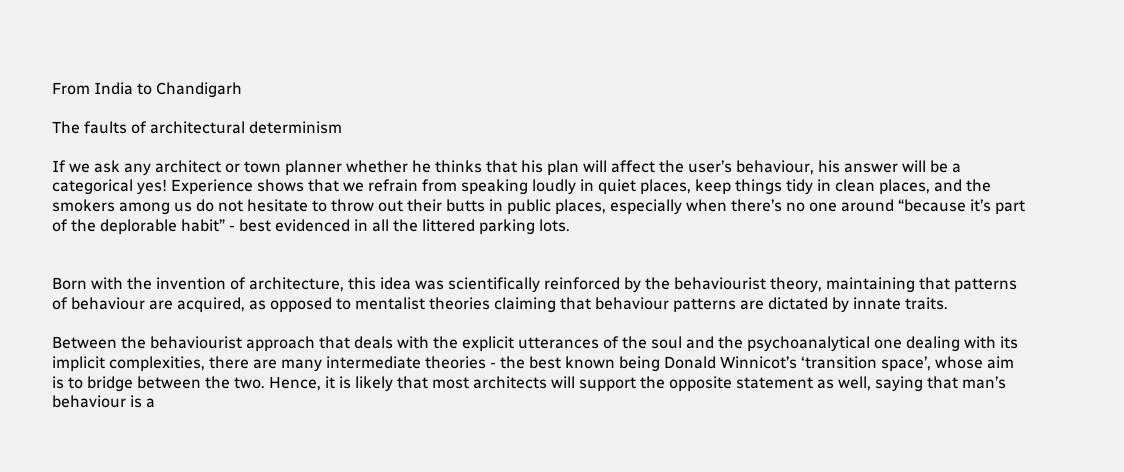From India to Chandigarh

The faults of architectural determinism

If we ask any architect or town planner whether he thinks that his plan will affect the user’s behaviour, his answer will be a categorical yes! Experience shows that we refrain from speaking loudly in quiet places, keep things tidy in clean places, and the smokers among us do not hesitate to throw out their butts in public places, especially when there’s no one around “because it’s part of the deplorable habit” - best evidenced in all the littered parking lots.


Born with the invention of architecture, this idea was scientifically reinforced by the behaviourist theory, maintaining that patterns of behaviour are acquired, as opposed to mentalist theories claiming that behaviour patterns are dictated by innate traits.

Between the behaviourist approach that deals with the explicit utterances of the soul and the psychoanalytical one dealing with its implicit complexities, there are many intermediate theories - the best known being Donald Winnicot’s ‘transition space’, whose aim is to bridge between the two. Hence, it is likely that most architects will support the opposite statement as well, saying that man’s behaviour is a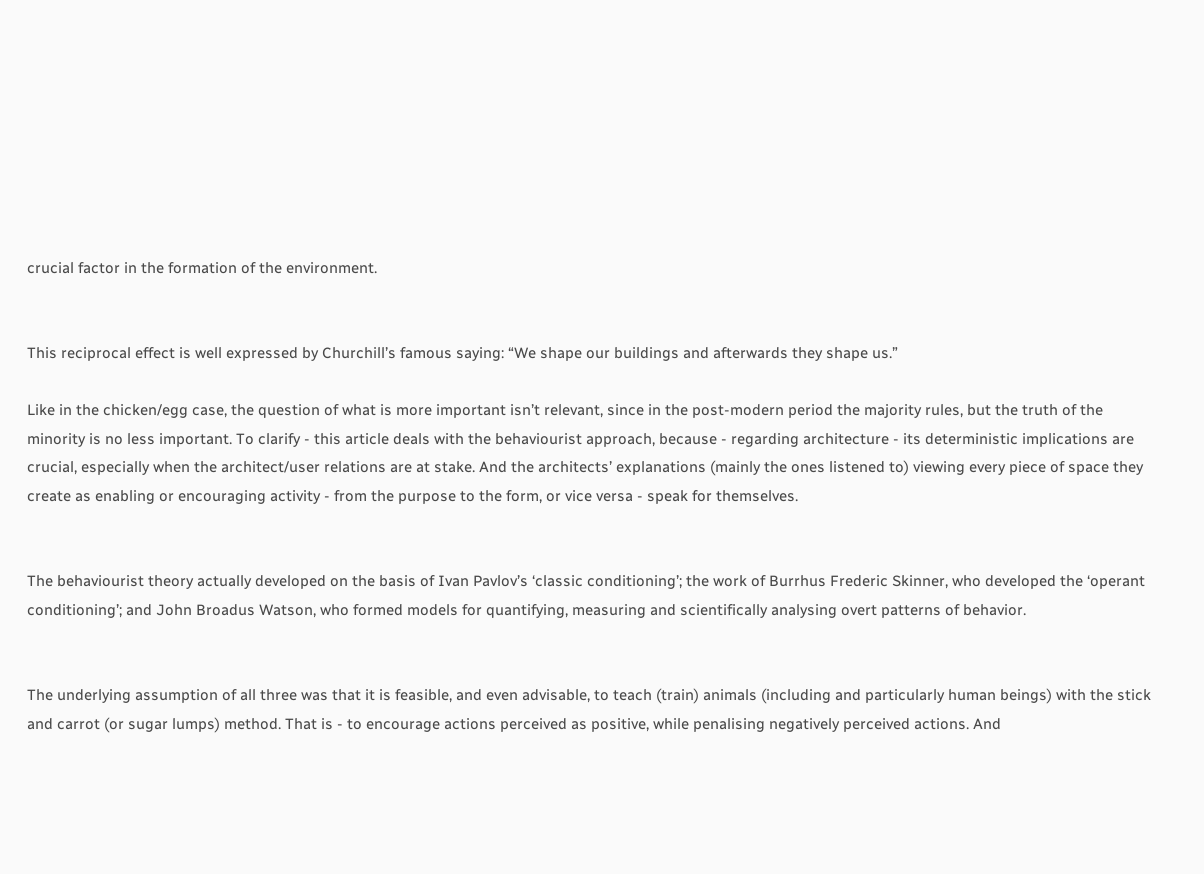crucial factor in the formation of the environment.


This reciprocal effect is well expressed by Churchill’s famous saying: “We shape our buildings and afterwards they shape us.”

Like in the chicken/egg case, the question of what is more important isn’t relevant, since in the post-modern period the majority rules, but the truth of the minority is no less important. To clarify - this article deals with the behaviourist approach, because - regarding architecture - its deterministic implications are crucial, especially when the architect/user relations are at stake. And the architects’ explanations (mainly the ones listened to) viewing every piece of space they create as enabling or encouraging activity - from the purpose to the form, or vice versa - speak for themselves.


The behaviourist theory actually developed on the basis of Ivan Pavlov’s ‘classic conditioning’; the work of Burrhus Frederic Skinner, who developed the ‘operant conditioning’; and John Broadus Watson, who formed models for quantifying, measuring and scientifically analysing overt patterns of behavior.


The underlying assumption of all three was that it is feasible, and even advisable, to teach (train) animals (including and particularly human beings) with the stick and carrot (or sugar lumps) method. That is - to encourage actions perceived as positive, while penalising negatively perceived actions. And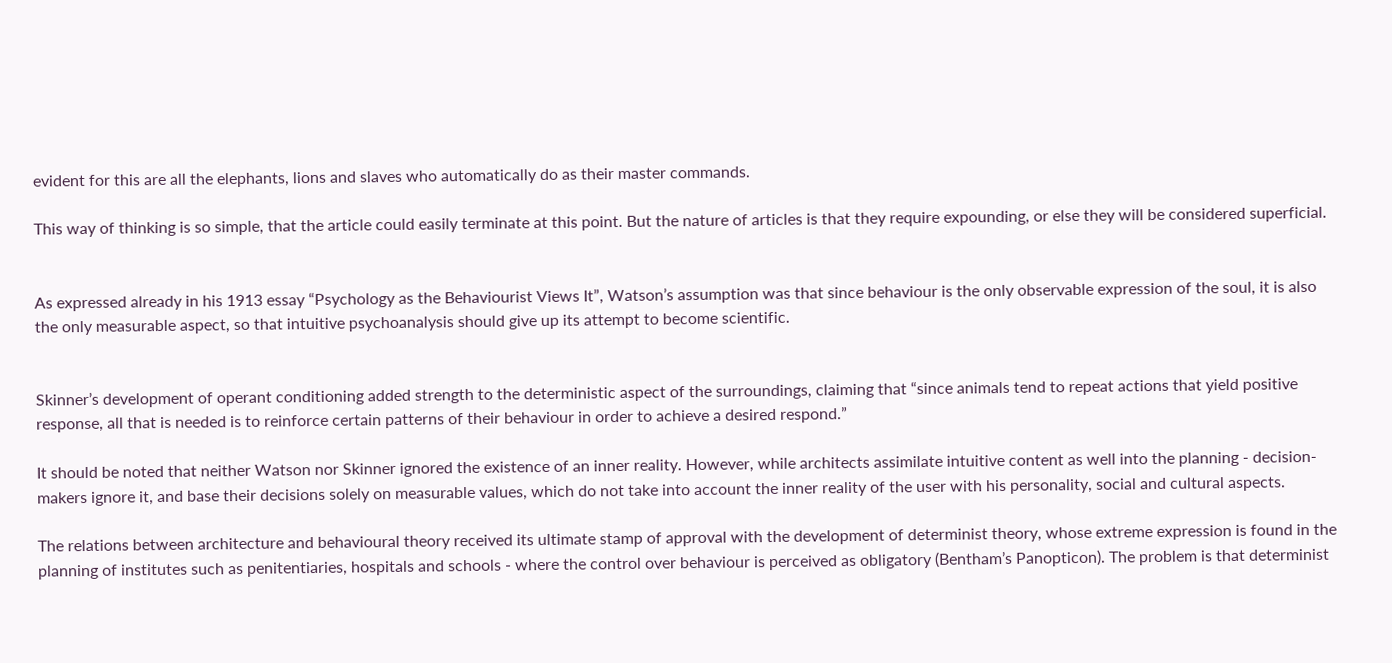evident for this are all the elephants, lions and slaves who automatically do as their master commands.

This way of thinking is so simple, that the article could easily terminate at this point. But the nature of articles is that they require expounding, or else they will be considered superficial.


As expressed already in his 1913 essay “Psychology as the Behaviourist Views It”, Watson’s assumption was that since behaviour is the only observable expression of the soul, it is also the only measurable aspect, so that intuitive psychoanalysis should give up its attempt to become scientific.


Skinner’s development of operant conditioning added strength to the deterministic aspect of the surroundings, claiming that “since animals tend to repeat actions that yield positive response, all that is needed is to reinforce certain patterns of their behaviour in order to achieve a desired respond.”

It should be noted that neither Watson nor Skinner ignored the existence of an inner reality. However, while architects assimilate intuitive content as well into the planning - decision-makers ignore it, and base their decisions solely on measurable values, which do not take into account the inner reality of the user with his personality, social and cultural aspects.

The relations between architecture and behavioural theory received its ultimate stamp of approval with the development of determinist theory, whose extreme expression is found in the planning of institutes such as penitentiaries, hospitals and schools - where the control over behaviour is perceived as obligatory (Bentham’s Panopticon). The problem is that determinist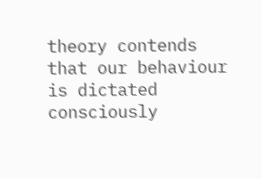theory contends that our behaviour is dictated consciously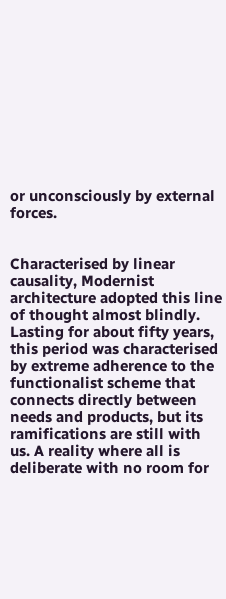or unconsciously by external forces.


Characterised by linear causality, Modernist architecture adopted this line of thought almost blindly. Lasting for about fifty years, this period was characterised by extreme adherence to the functionalist scheme that connects directly between needs and products, but its ramifications are still with us. A reality where all is deliberate with no room for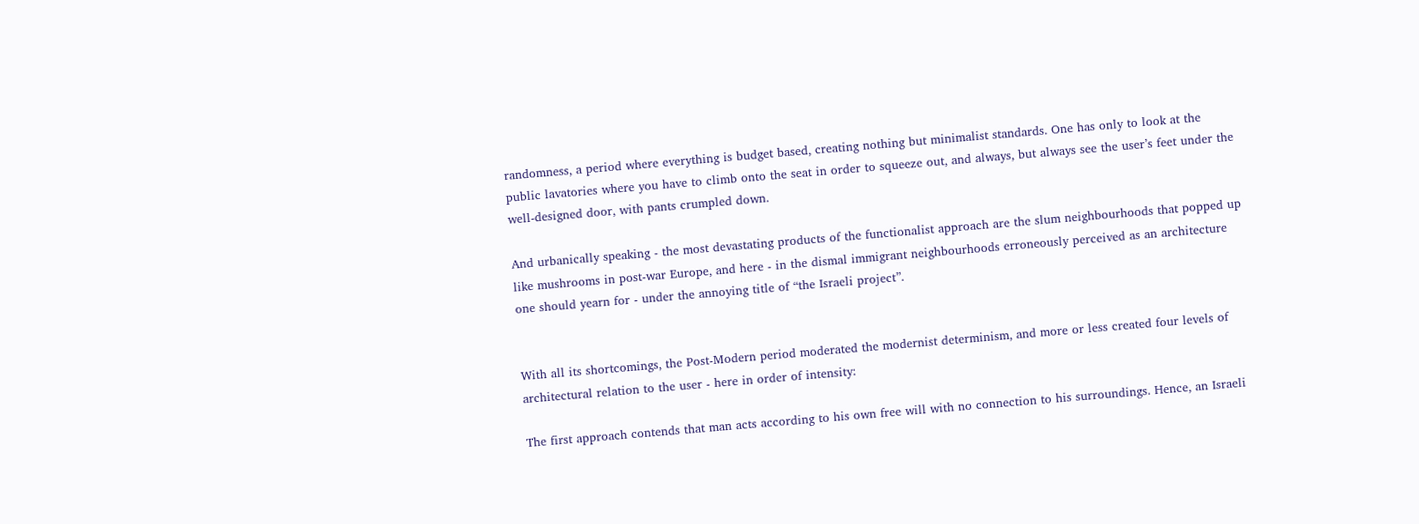randomness, a period where everything is budget based, creating nothing but minimalist standards. One has only to look at the public lavatories where you have to climb onto the seat in order to squeeze out, and always, but always see the user’s feet under the well-designed door, with pants crumpled down.

And urbanically speaking - the most devastating products of the functionalist approach are the slum neighbourhoods that popped up like mushrooms in post-war Europe, and here - in the dismal immigrant neighbourhoods erroneously perceived as an architecture one should yearn for - under the annoying title of “the Israeli project”.


With all its shortcomings, the Post-Modern period moderated the modernist determinism, and more or less created four levels of architectural relation to the user - here in order of intensity:

The first approach contends that man acts according to his own free will with no connection to his surroundings. Hence, an Israeli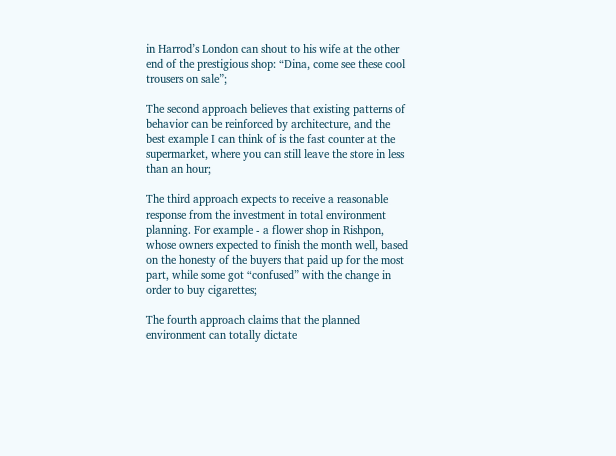in Harrod’s London can shout to his wife at the other end of the prestigious shop: “Dina, come see these cool trousers on sale”;

The second approach believes that existing patterns of behavior can be reinforced by architecture, and the best example I can think of is the fast counter at the supermarket, where you can still leave the store in less than an hour;

The third approach expects to receive a reasonable response from the investment in total environment planning. For example - a flower shop in Rishpon, whose owners expected to finish the month well, based on the honesty of the buyers that paid up for the most part, while some got “confused” with the change in order to buy cigarettes;

The fourth approach claims that the planned environment can totally dictate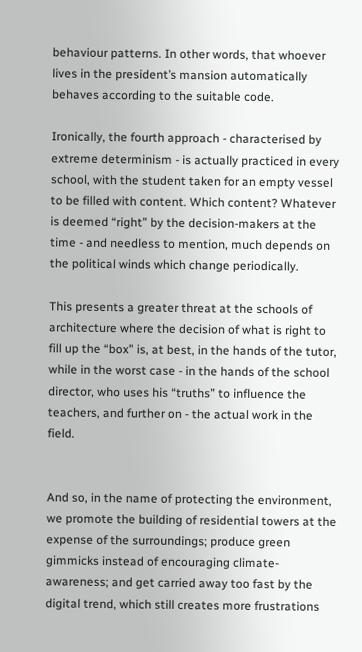behaviour patterns. In other words, that whoever lives in the president’s mansion automatically behaves according to the suitable code.

Ironically, the fourth approach - characterised by extreme determinism - is actually practiced in every school, with the student taken for an empty vessel to be filled with content. Which content? Whatever is deemed “right” by the decision-makers at the time - and needless to mention, much depends on the political winds which change periodically.

This presents a greater threat at the schools of architecture where the decision of what is right to fill up the “box” is, at best, in the hands of the tutor, while in the worst case - in the hands of the school director, who uses his “truths” to influence the teachers, and further on - the actual work in the field.


And so, in the name of protecting the environment, we promote the building of residential towers at the expense of the surroundings; produce green gimmicks instead of encouraging climate-awareness; and get carried away too fast by the digital trend, which still creates more frustrations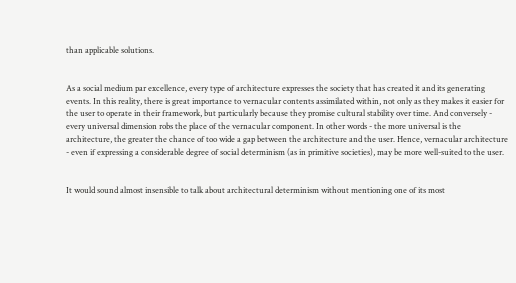than applicable solutions.


As a social medium par excellence, every type of architecture expresses the society that has created it and its generating events. In this reality, there is great importance to vernacular contents assimilated within, not only as they makes it easier for the user to operate in their framework, but particularly because they promise cultural stability over time. And conversely - every universal dimension robs the place of the vernacular component. In other words - the more universal is the architecture, the greater the chance of too wide a gap between the architecture and the user. Hence, vernacular architecture - even if expressing a considerable degree of social determinism (as in primitive societies), may be more well-suited to the user.


It would sound almost insensible to talk about architectural determinism without mentioning one of its most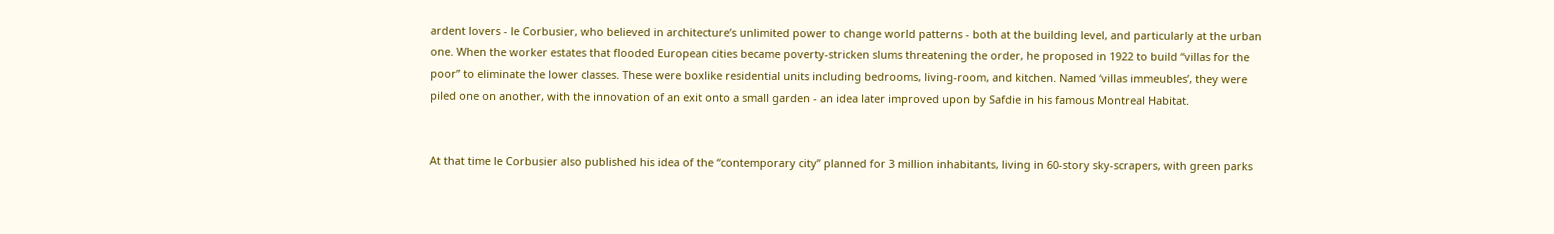ardent lovers - le Corbusier, who believed in architecture’s unlimited power to change world patterns - both at the building level, and particularly at the urban one. When the worker estates that flooded European cities became poverty-stricken slums threatening the order, he proposed in 1922 to build “villas for the poor” to eliminate the lower classes. These were boxlike residential units including bedrooms, living-room, and kitchen. Named ‘villas immeubles’, they were piled one on another, with the innovation of an exit onto a small garden - an idea later improved upon by Safdie in his famous Montreal Habitat.


At that time le Corbusier also published his idea of the “contemporary city” planned for 3 million inhabitants, living in 60-story sky-scrapers, with green parks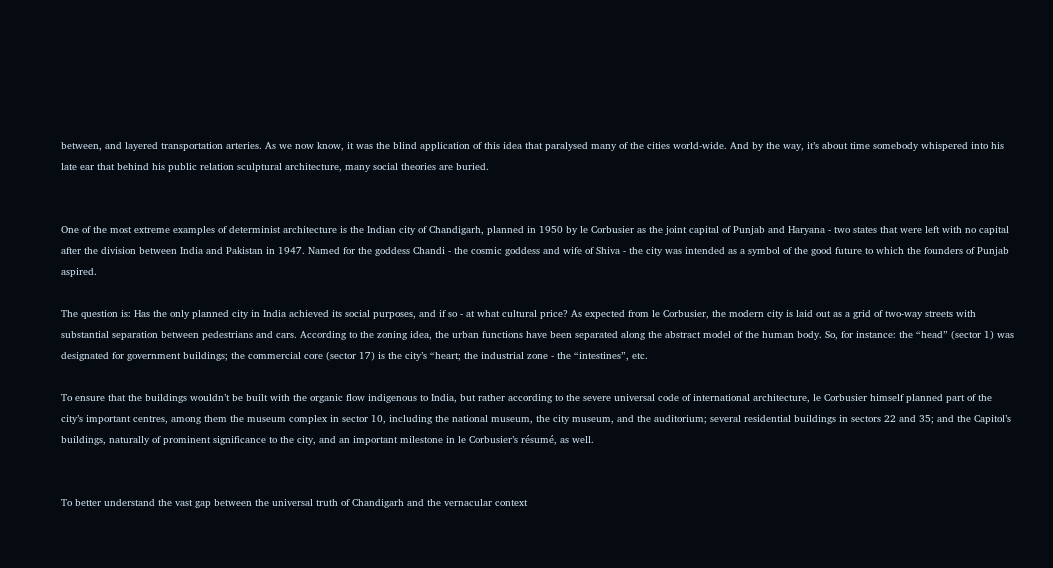between, and layered transportation arteries. As we now know, it was the blind application of this idea that paralysed many of the cities world-wide. And by the way, it’s about time somebody whispered into his late ear that behind his public relation sculptural architecture, many social theories are buried.


One of the most extreme examples of determinist architecture is the Indian city of Chandigarh, planned in 1950 by le Corbusier as the joint capital of Punjab and Haryana - two states that were left with no capital after the division between India and Pakistan in 1947. Named for the goddess Chandi - the cosmic goddess and wife of Shiva - the city was intended as a symbol of the good future to which the founders of Punjab aspired.

The question is: Has the only planned city in India achieved its social purposes, and if so - at what cultural price? As expected from le Corbusier, the modern city is laid out as a grid of two-way streets with substantial separation between pedestrians and cars. According to the zoning idea, the urban functions have been separated along the abstract model of the human body. So, for instance: the “head” (sector 1) was designated for government buildings; the commercial core (sector 17) is the city’s “heart; the industrial zone - the “intestines”, etc.

To ensure that the buildings wouldn’t be built with the organic flow indigenous to India, but rather according to the severe universal code of international architecture, le Corbusier himself planned part of the city’s important centres, among them the museum complex in sector 10, including the national museum, the city museum, and the auditorium; several residential buildings in sectors 22 and 35; and the Capitol’s buildings, naturally of prominent significance to the city, and an important milestone in le Corbusier’s résumé, as well.


To better understand the vast gap between the universal truth of Chandigarh and the vernacular context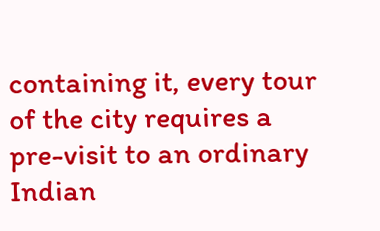containing it, every tour of the city requires a pre-visit to an ordinary Indian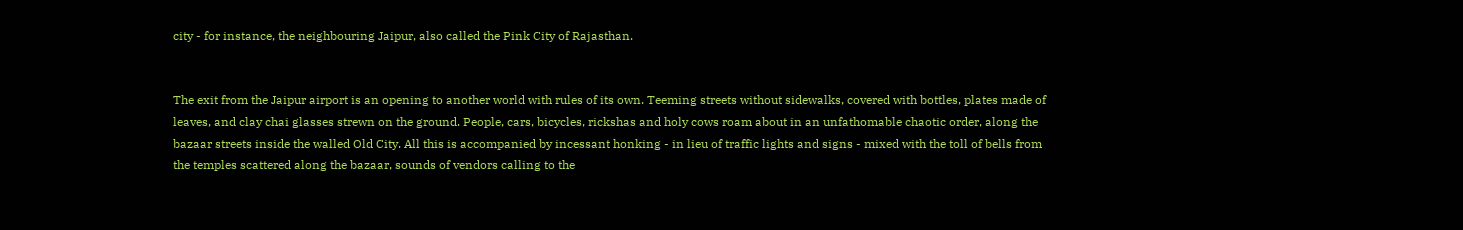city - for instance, the neighbouring Jaipur, also called the Pink City of Rajasthan.


The exit from the Jaipur airport is an opening to another world with rules of its own. Teeming streets without sidewalks, covered with bottles, plates made of leaves, and clay chai glasses strewn on the ground. People, cars, bicycles, rickshas and holy cows roam about in an unfathomable chaotic order, along the bazaar streets inside the walled Old City. All this is accompanied by incessant honking - in lieu of traffic lights and signs - mixed with the toll of bells from the temples scattered along the bazaar, sounds of vendors calling to the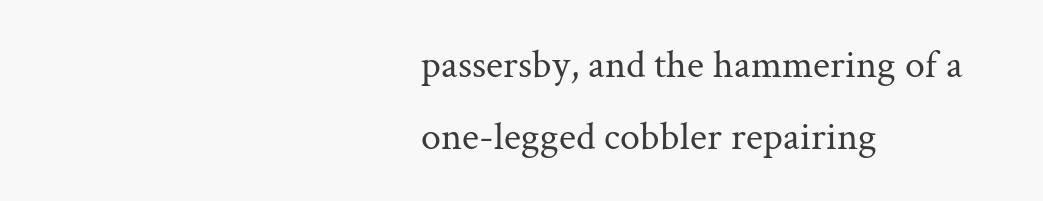passersby, and the hammering of a one-legged cobbler repairing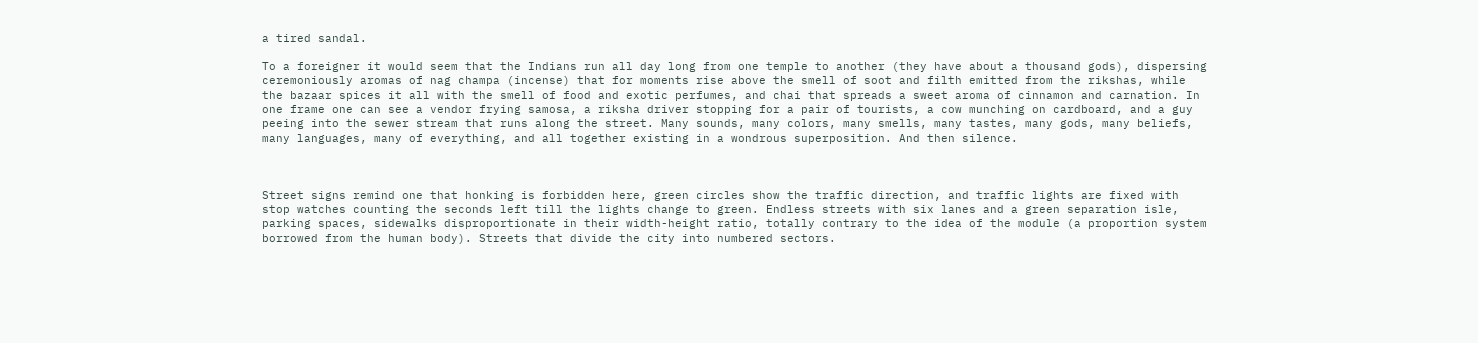a tired sandal.

To a foreigner it would seem that the Indians run all day long from one temple to another (they have about a thousand gods), dispersing ceremoniously aromas of nag champa (incense) that for moments rise above the smell of soot and filth emitted from the rikshas, while the bazaar spices it all with the smell of food and exotic perfumes, and chai that spreads a sweet aroma of cinnamon and carnation. In one frame one can see a vendor frying samosa, a riksha driver stopping for a pair of tourists, a cow munching on cardboard, and a guy peeing into the sewer stream that runs along the street. Many sounds, many colors, many smells, many tastes, many gods, many beliefs, many languages, many of everything, and all together existing in a wondrous superposition. And then silence.



Street signs remind one that honking is forbidden here, green circles show the traffic direction, and traffic lights are fixed with stop watches counting the seconds left till the lights change to green. Endless streets with six lanes and a green separation isle, parking spaces, sidewalks disproportionate in their width-height ratio, totally contrary to the idea of the module (a proportion system borrowed from the human body). Streets that divide the city into numbered sectors.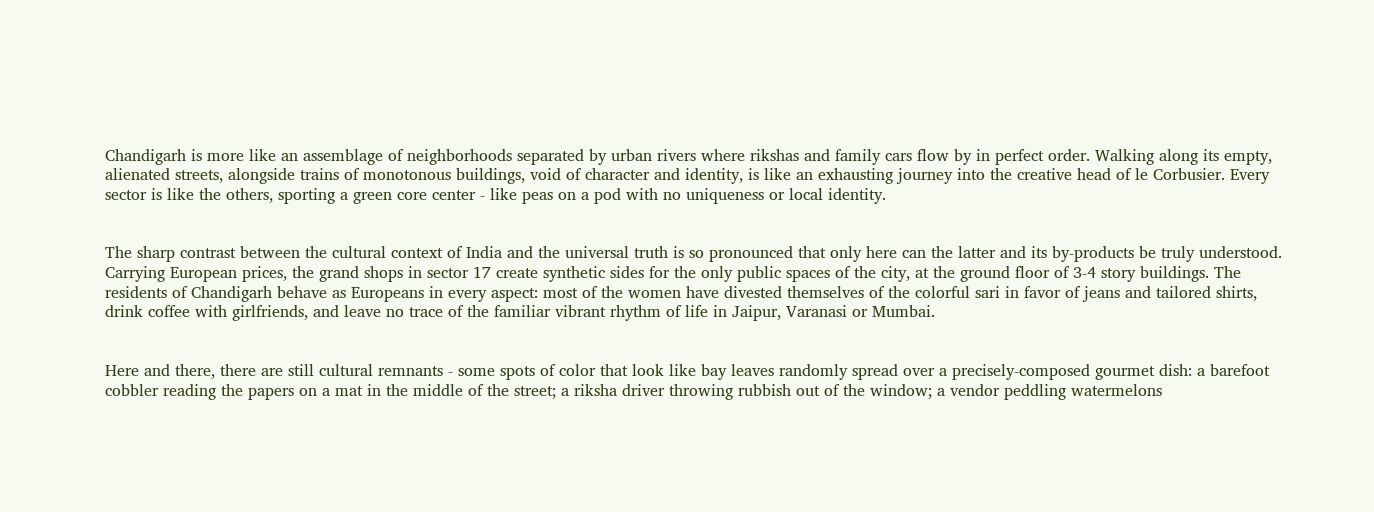Chandigarh is more like an assemblage of neighborhoods separated by urban rivers where rikshas and family cars flow by in perfect order. Walking along its empty, alienated streets, alongside trains of monotonous buildings, void of character and identity, is like an exhausting journey into the creative head of le Corbusier. Every sector is like the others, sporting a green core center - like peas on a pod with no uniqueness or local identity.


The sharp contrast between the cultural context of India and the universal truth is so pronounced that only here can the latter and its by-products be truly understood. Carrying European prices, the grand shops in sector 17 create synthetic sides for the only public spaces of the city, at the ground floor of 3-4 story buildings. The residents of Chandigarh behave as Europeans in every aspect: most of the women have divested themselves of the colorful sari in favor of jeans and tailored shirts, drink coffee with girlfriends, and leave no trace of the familiar vibrant rhythm of life in Jaipur, Varanasi or Mumbai.


Here and there, there are still cultural remnants - some spots of color that look like bay leaves randomly spread over a precisely-composed gourmet dish: a barefoot cobbler reading the papers on a mat in the middle of the street; a riksha driver throwing rubbish out of the window; a vendor peddling watermelons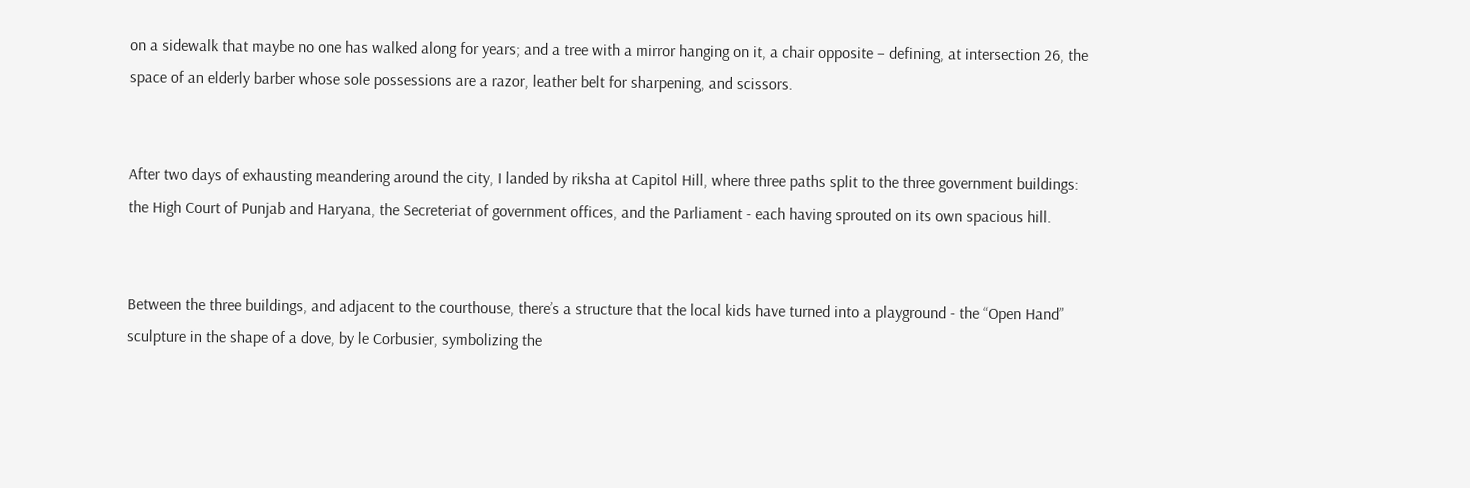on a sidewalk that maybe no one has walked along for years; and a tree with a mirror hanging on it, a chair opposite – defining, at intersection 26, the space of an elderly barber whose sole possessions are a razor, leather belt for sharpening, and scissors.


After two days of exhausting meandering around the city, I landed by riksha at Capitol Hill, where three paths split to the three government buildings: the High Court of Punjab and Haryana, the Secreteriat of government offices, and the Parliament - each having sprouted on its own spacious hill.


Between the three buildings, and adjacent to the courthouse, there’s a structure that the local kids have turned into a playground - the “Open Hand” sculpture in the shape of a dove, by le Corbusier, symbolizing the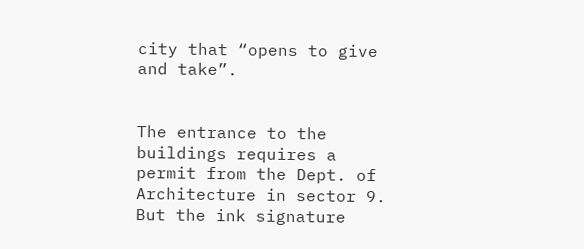city that “opens to give and take”.


The entrance to the buildings requires a permit from the Dept. of Architecture in sector 9. But the ink signature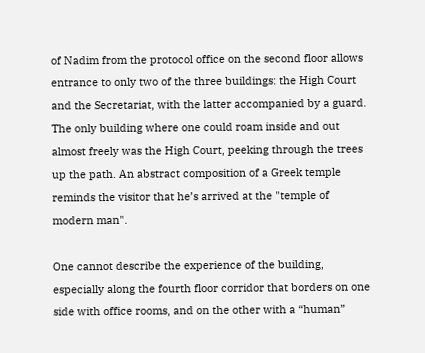of Nadim from the protocol office on the second floor allows entrance to only two of the three buildings: the High Court and the Secretariat, with the latter accompanied by a guard. The only building where one could roam inside and out almost freely was the High Court, peeking through the trees up the path. An abstract composition of a Greek temple reminds the visitor that he’s arrived at the "temple of modern man".

One cannot describe the experience of the building, especially along the fourth floor corridor that borders on one side with office rooms, and on the other with a “human”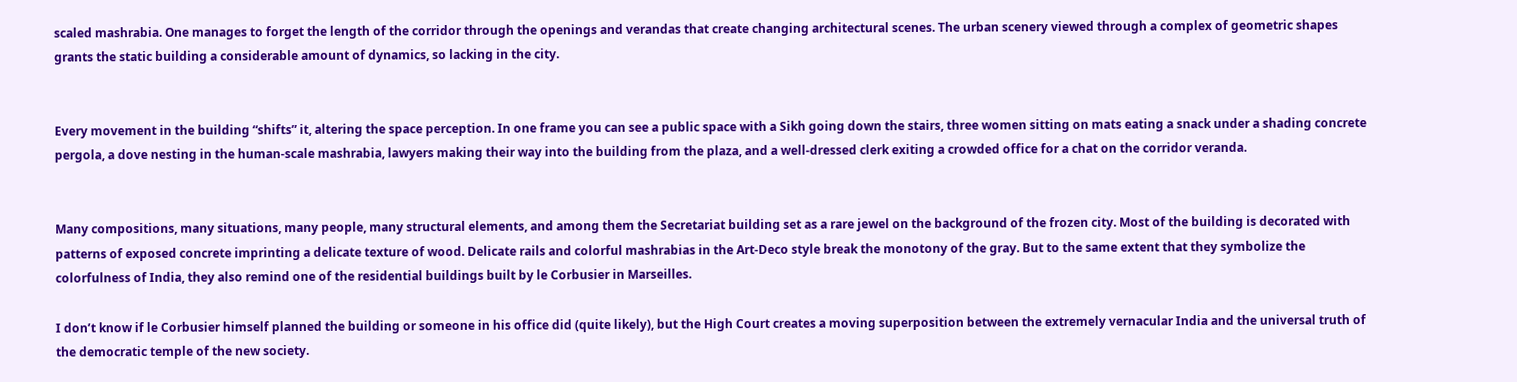scaled mashrabia. One manages to forget the length of the corridor through the openings and verandas that create changing architectural scenes. The urban scenery viewed through a complex of geometric shapes grants the static building a considerable amount of dynamics, so lacking in the city.


Every movement in the building “shifts” it, altering the space perception. In one frame you can see a public space with a Sikh going down the stairs, three women sitting on mats eating a snack under a shading concrete pergola, a dove nesting in the human-scale mashrabia, lawyers making their way into the building from the plaza, and a well-dressed clerk exiting a crowded office for a chat on the corridor veranda.


Many compositions, many situations, many people, many structural elements, and among them the Secretariat building set as a rare jewel on the background of the frozen city. Most of the building is decorated with patterns of exposed concrete imprinting a delicate texture of wood. Delicate rails and colorful mashrabias in the Art-Deco style break the monotony of the gray. But to the same extent that they symbolize the colorfulness of India, they also remind one of the residential buildings built by le Corbusier in Marseilles.

I don’t know if le Corbusier himself planned the building or someone in his office did (quite likely), but the High Court creates a moving superposition between the extremely vernacular India and the universal truth of the democratic temple of the new society.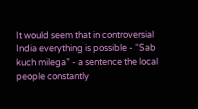It would seem that in controversial India everything is possible - “Sab kuch milega” - a sentence the local people constantly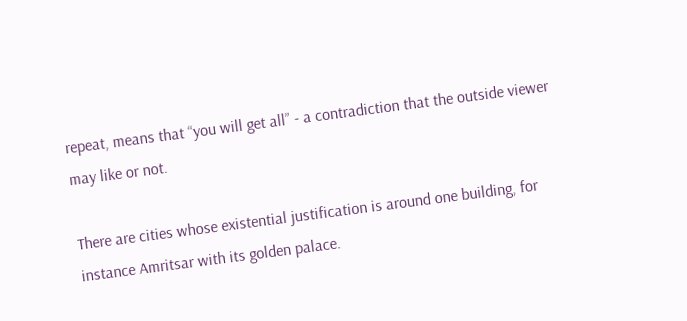repeat, means that “you will get all” - a contradiction that the outside viewer may like or not.

There are cities whose existential justification is around one building, for instance Amritsar with its golden palace.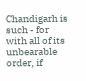Chandigarh is such - for with all of its unbearable order, if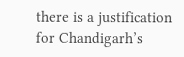there is a justification for Chandigarh’s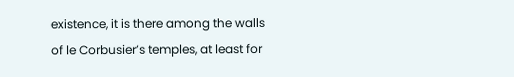existence, it is there among the walls of le Corbusier’s temples, at least for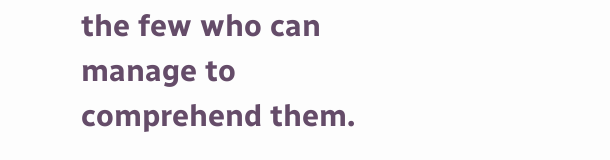the few who can manage to comprehend them.